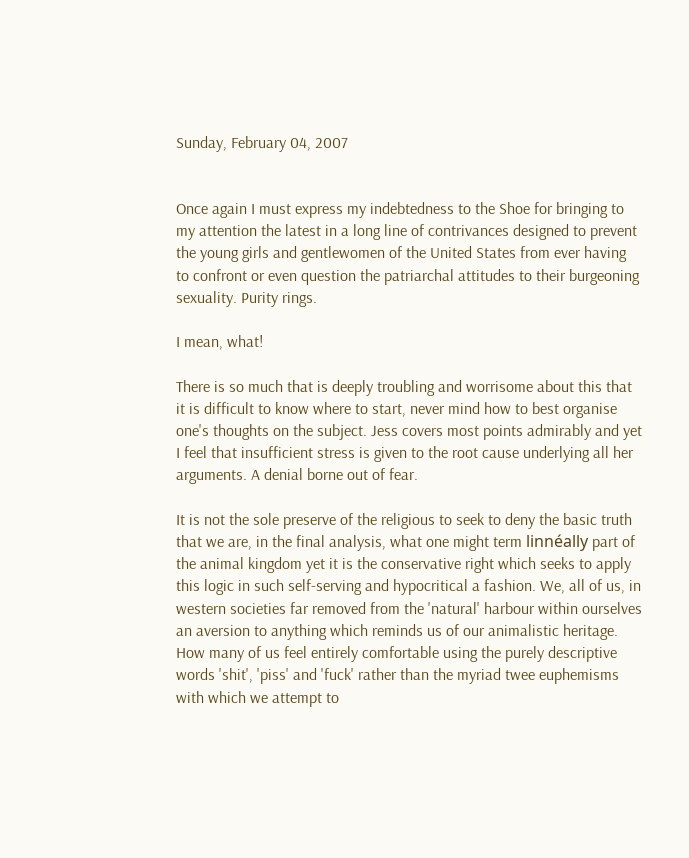Sunday, February 04, 2007


Once again I must express my indebtedness to the Shoe for bringing to my attention the latest in a long line of contrivances designed to prevent the young girls and gentlewomen of the United States from ever having to confront or even question the patriarchal attitudes to their burgeoning sexuality. Purity rings.

I mean, what!

There is so much that is deeply troubling and worrisome about this that it is difficult to know where to start, never mind how to best organise one's thoughts on the subject. Jess covers most points admirably and yet I feel that insufficient stress is given to the root cause underlying all her arguments. A denial borne out of fear.

It is not the sole preserve of the religious to seek to deny the basic truth that we are, in the final analysis, what one might term linnéally part of the animal kingdom yet it is the conservative right which seeks to apply this logic in such self-serving and hypocritical a fashion. We, all of us, in western societies far removed from the 'natural' harbour within ourselves an aversion to anything which reminds us of our animalistic heritage. How many of us feel entirely comfortable using the purely descriptive words 'shit', 'piss' and 'fuck' rather than the myriad twee euphemisms with which we attempt to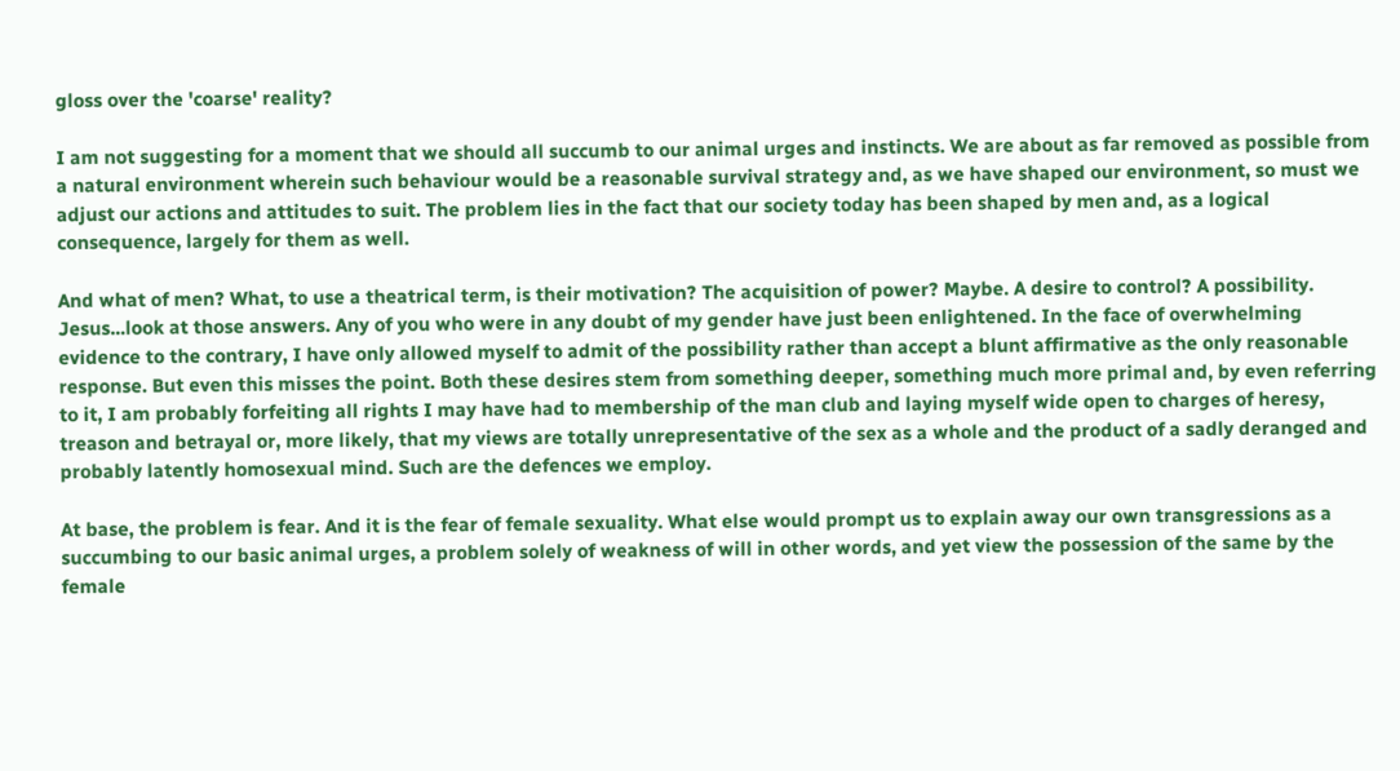gloss over the 'coarse' reality?

I am not suggesting for a moment that we should all succumb to our animal urges and instincts. We are about as far removed as possible from a natural environment wherein such behaviour would be a reasonable survival strategy and, as we have shaped our environment, so must we adjust our actions and attitudes to suit. The problem lies in the fact that our society today has been shaped by men and, as a logical consequence, largely for them as well.

And what of men? What, to use a theatrical term, is their motivation? The acquisition of power? Maybe. A desire to control? A possibility. Jesus...look at those answers. Any of you who were in any doubt of my gender have just been enlightened. In the face of overwhelming evidence to the contrary, I have only allowed myself to admit of the possibility rather than accept a blunt affirmative as the only reasonable response. But even this misses the point. Both these desires stem from something deeper, something much more primal and, by even referring to it, I am probably forfeiting all rights I may have had to membership of the man club and laying myself wide open to charges of heresy, treason and betrayal or, more likely, that my views are totally unrepresentative of the sex as a whole and the product of a sadly deranged and probably latently homosexual mind. Such are the defences we employ.

At base, the problem is fear. And it is the fear of female sexuality. What else would prompt us to explain away our own transgressions as a succumbing to our basic animal urges, a problem solely of weakness of will in other words, and yet view the possession of the same by the female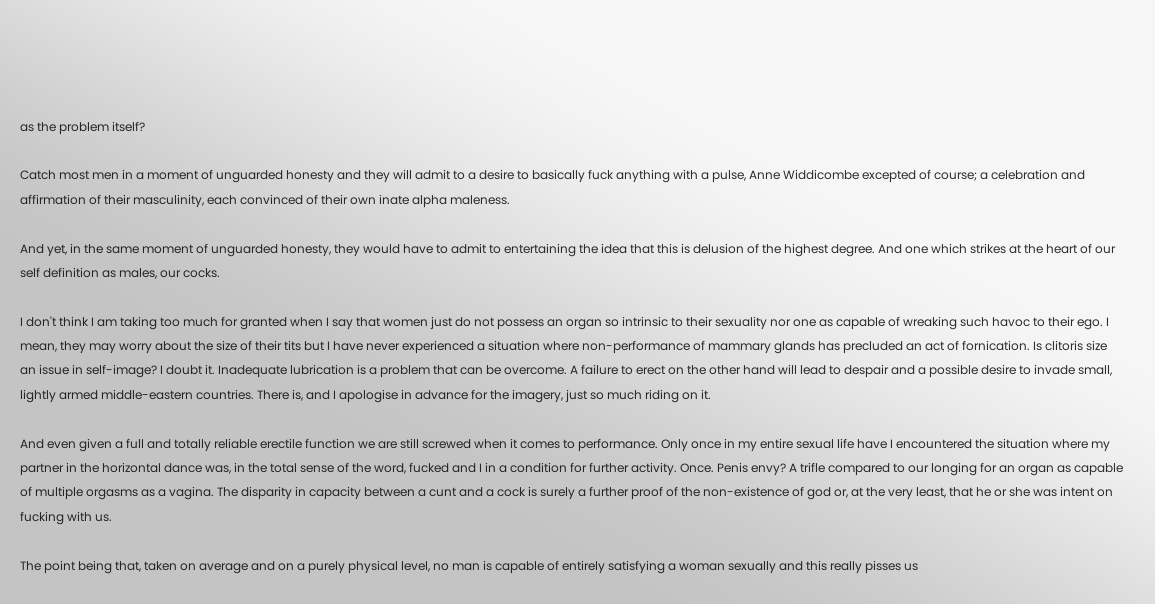as the problem itself?

Catch most men in a moment of unguarded honesty and they will admit to a desire to basically fuck anything with a pulse, Anne Widdicombe excepted of course; a celebration and affirmation of their masculinity, each convinced of their own inate alpha maleness.

And yet, in the same moment of unguarded honesty, they would have to admit to entertaining the idea that this is delusion of the highest degree. And one which strikes at the heart of our self definition as males, our cocks.

I don't think I am taking too much for granted when I say that women just do not possess an organ so intrinsic to their sexuality nor one as capable of wreaking such havoc to their ego. I mean, they may worry about the size of their tits but I have never experienced a situation where non-performance of mammary glands has precluded an act of fornication. Is clitoris size an issue in self-image? I doubt it. Inadequate lubrication is a problem that can be overcome. A failure to erect on the other hand will lead to despair and a possible desire to invade small, lightly armed middle-eastern countries. There is, and I apologise in advance for the imagery, just so much riding on it.

And even given a full and totally reliable erectile function we are still screwed when it comes to performance. Only once in my entire sexual life have I encountered the situation where my partner in the horizontal dance was, in the total sense of the word, fucked and I in a condition for further activity. Once. Penis envy? A trifle compared to our longing for an organ as capable of multiple orgasms as a vagina. The disparity in capacity between a cunt and a cock is surely a further proof of the non-existence of god or, at the very least, that he or she was intent on fucking with us.

The point being that, taken on average and on a purely physical level, no man is capable of entirely satisfying a woman sexually and this really pisses us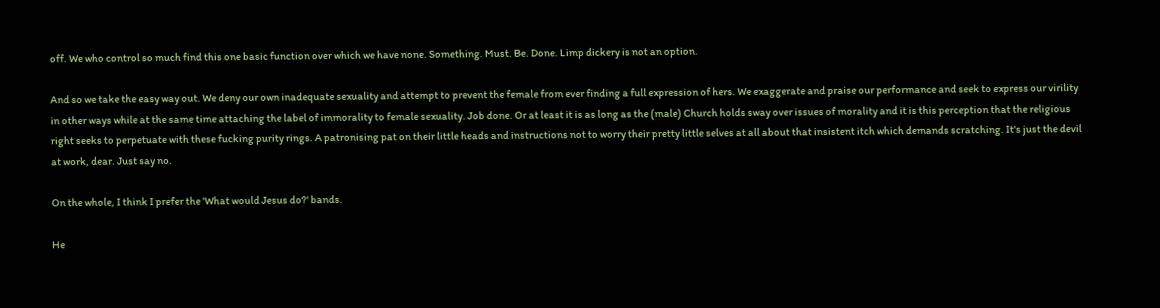off. We who control so much find this one basic function over which we have none. Something. Must. Be. Done. Limp dickery is not an option.

And so we take the easy way out. We deny our own inadequate sexuality and attempt to prevent the female from ever finding a full expression of hers. We exaggerate and praise our performance and seek to express our virility in other ways while at the same time attaching the label of immorality to female sexuality. Job done. Or at least it is as long as the (male) Church holds sway over issues of morality and it is this perception that the religious right seeks to perpetuate with these fucking purity rings. A patronising pat on their little heads and instructions not to worry their pretty little selves at all about that insistent itch which demands scratching. It's just the devil at work, dear. Just say no.

On the whole, I think I prefer the 'What would Jesus do?' bands.

He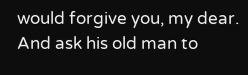would forgive you, my dear. And ask his old man to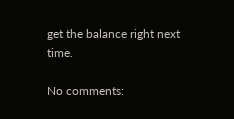get the balance right next time.

No comments: